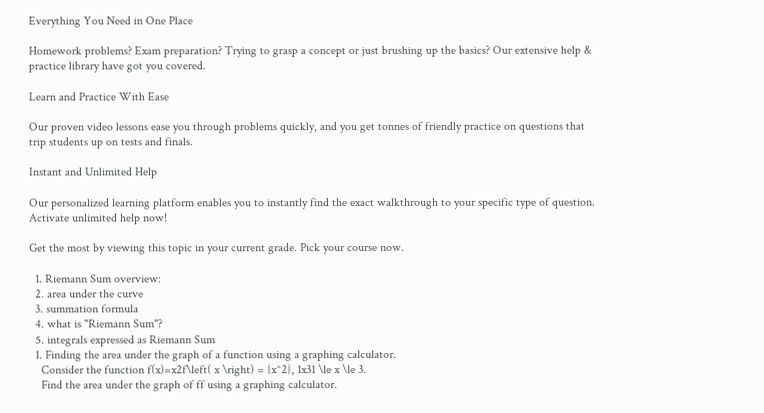Everything You Need in One Place

Homework problems? Exam preparation? Trying to grasp a concept or just brushing up the basics? Our extensive help & practice library have got you covered.

Learn and Practice With Ease

Our proven video lessons ease you through problems quickly, and you get tonnes of friendly practice on questions that trip students up on tests and finals.

Instant and Unlimited Help

Our personalized learning platform enables you to instantly find the exact walkthrough to your specific type of question. Activate unlimited help now!

Get the most by viewing this topic in your current grade. Pick your course now.

  1. Riemann Sum overview:
  2. area under the curve
  3. summation formula
  4. what is "Riemann Sum"?
  5. integrals expressed as Riemann Sum
  1. Finding the area under the graph of a function using a graphing calculator.
    Consider the function f(x)=x2f\left( x \right) = {x^2}, 1x31 \le x \le 3.
    Find the area under the graph of ff using a graphing calculator.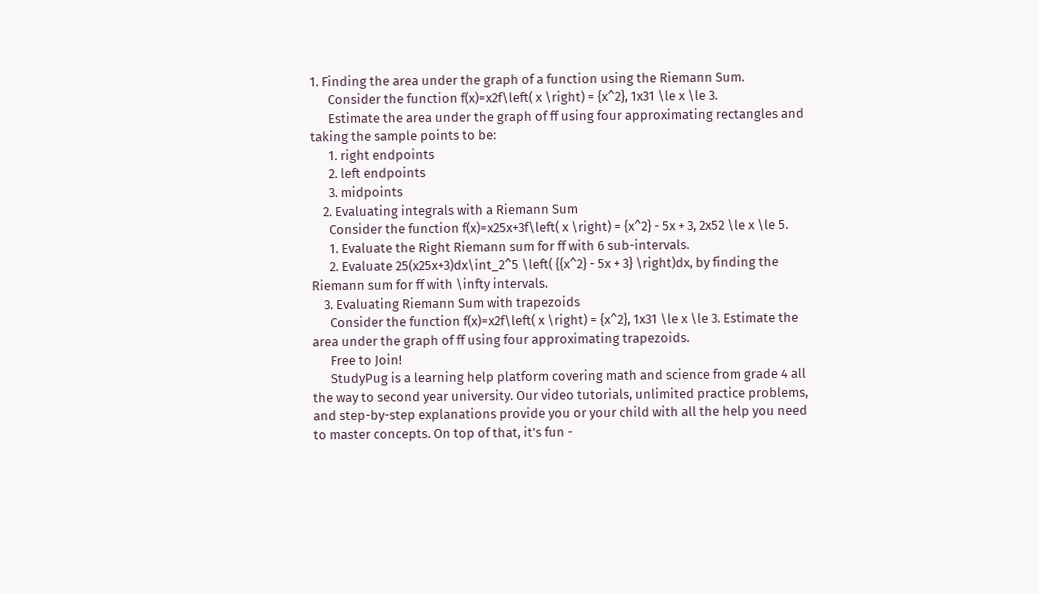1. Finding the area under the graph of a function using the Riemann Sum.
      Consider the function f(x)=x2f\left( x \right) = {x^2}, 1x31 \le x \le 3.
      Estimate the area under the graph of ff using four approximating rectangles and taking the sample points to be:
      1. right endpoints
      2. left endpoints
      3. midpoints
    2. Evaluating integrals with a Riemann Sum
      Consider the function f(x)=x25x+3f\left( x \right) = {x^2} - 5x + 3, 2x52 \le x \le 5.
      1. Evaluate the Right Riemann sum for ff with 6 sub-intervals.
      2. Evaluate 25(x25x+3)dx\int_2^5 \left( {{x^2} - 5x + 3} \right)dx, by finding the Riemann sum for ff with \infty intervals.
    3. Evaluating Riemann Sum with trapezoids
      Consider the function f(x)=x2f\left( x \right) = {x^2}, 1x31 \le x \le 3. Estimate the area under the graph of ff using four approximating trapezoids.
      Free to Join!
      StudyPug is a learning help platform covering math and science from grade 4 all the way to second year university. Our video tutorials, unlimited practice problems, and step-by-step explanations provide you or your child with all the help you need to master concepts. On top of that, it's fun -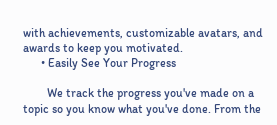with achievements, customizable avatars, and awards to keep you motivated.
      • Easily See Your Progress

        We track the progress you've made on a topic so you know what you've done. From the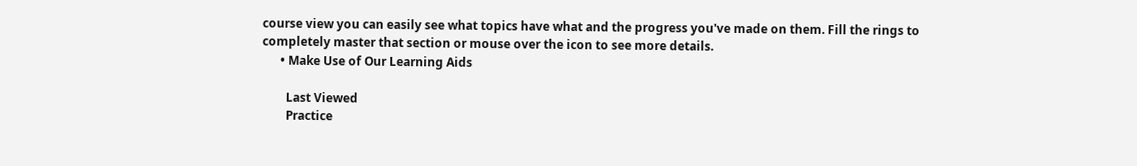course view you can easily see what topics have what and the progress you've made on them. Fill the rings to completely master that section or mouse over the icon to see more details.
      • Make Use of Our Learning Aids

        Last Viewed
        Practice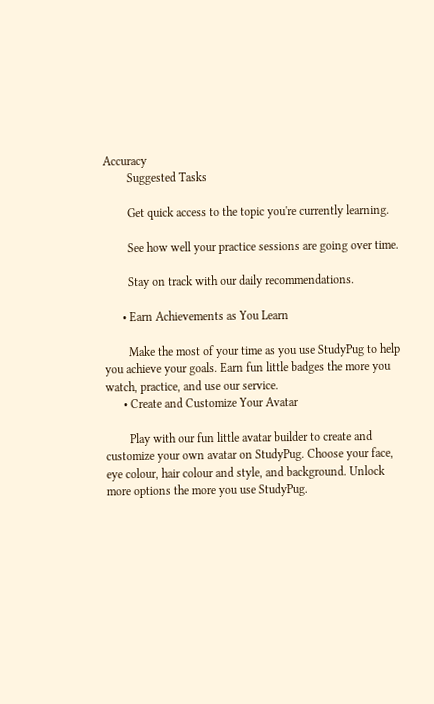Accuracy
        Suggested Tasks

        Get quick access to the topic you're currently learning.

        See how well your practice sessions are going over time.

        Stay on track with our daily recommendations.

      • Earn Achievements as You Learn

        Make the most of your time as you use StudyPug to help you achieve your goals. Earn fun little badges the more you watch, practice, and use our service.
      • Create and Customize Your Avatar

        Play with our fun little avatar builder to create and customize your own avatar on StudyPug. Choose your face, eye colour, hair colour and style, and background. Unlock more options the more you use StudyPug.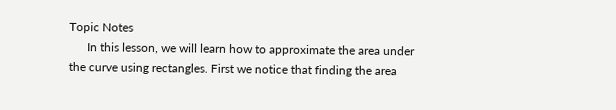Topic Notes
      In this lesson, we will learn how to approximate the area under the curve using rectangles. First we notice that finding the area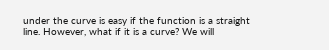under the curve is easy if the function is a straight line. However, what if it is a curve? We will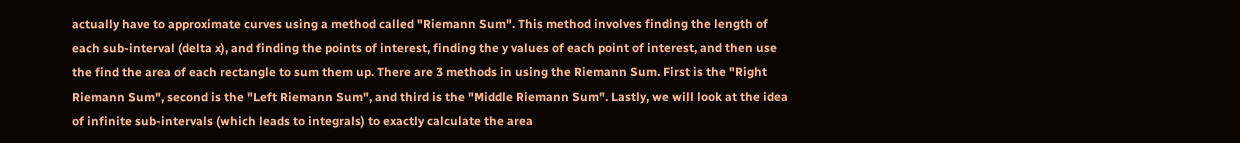actually have to approximate curves using a method called "Riemann Sum". This method involves finding the length of each sub-interval (delta x), and finding the points of interest, finding the y values of each point of interest, and then use the find the area of each rectangle to sum them up. There are 3 methods in using the Riemann Sum. First is the "Right Riemann Sum", second is the "Left Riemann Sum", and third is the "Middle Riemann Sum". Lastly, we will look at the idea of infinite sub-intervals (which leads to integrals) to exactly calculate the area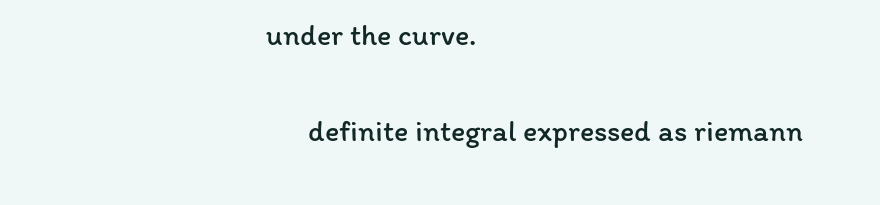under the curve.

      definite integral expressed as riemann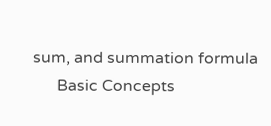sum, and summation formula
      Basic Concepts